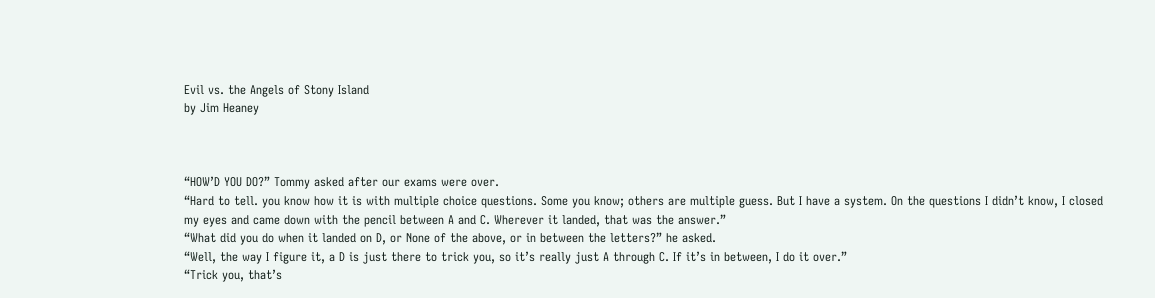Evil vs. the Angels of Stony Island
by Jim Heaney



“HOW’D YOU DO?” Tommy asked after our exams were over.
“Hard to tell. you know how it is with multiple choice questions. Some you know; others are multiple guess. But I have a system. On the questions I didn’t know, I closed my eyes and came down with the pencil between A and C. Wherever it landed, that was the answer.”
“What did you do when it landed on D, or None of the above, or in between the letters?” he asked.
“Well, the way I figure it, a D is just there to trick you, so it’s really just A through C. If it’s in between, I do it over.”
“Trick you, that’s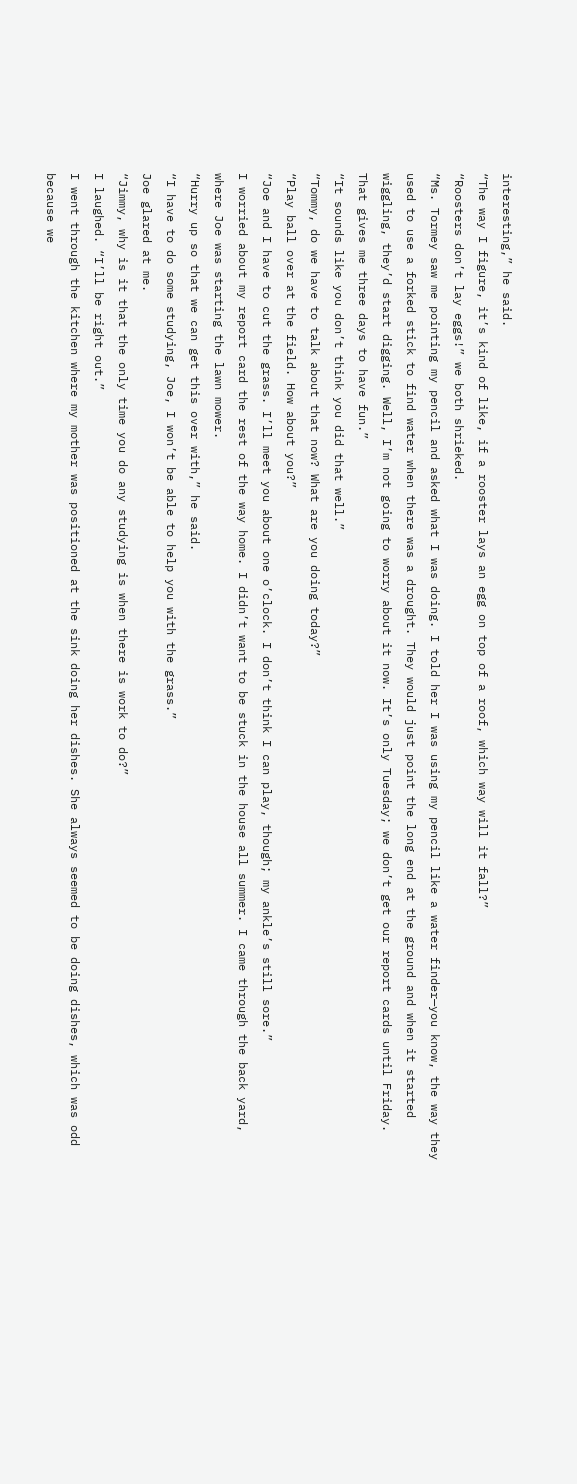interesting,” he said.
“The way I figure, it’s kind of like, if a rooster lays an egg on top of a roof, which way will it fall?”
“Roosters don’t lay eggs!” we both shrieked.
“Ms. Tormey saw me pointing my pencil and asked what I was doing. I told her I was using my pencil like a water finder—you know, the way they used to use a forked stick to find water when there was a drought. They would just point the long end at the ground and when it started wiggling, they’d start digging. Well, I’m not going to worry about it now. It’s only Tuesday; we don’t get our report cards until Friday. That gives me three days to have fun.”
“It sounds like you don’t think you did that well.”
“Tommy, do we have to talk about that now? What are you doing today?”
“Play ball over at the field. How about you?”
“Joe and I have to cut the grass. I’ll meet you about one o’clock. I don’t think I can play, though; my ankle’s still sore.”
I worried about my report card the rest of the way home. I didn’t want to be stuck in the house all summer. I came through the back yard, where Joe was starting the lawn mower.
“Hurry up so that we can get this over with,” he said.
“I have to do some studying, Joe, I won’t be able to help you with the grass.”
Joe glared at me.
“Jimmy, why is it that the only time you do any studying is when there is work to do?”
I laughed. “I’ll be right out.”
I went through the kitchen where my mother was positioned at the sink doing her dishes. She always seemed to be doing dishes, which was odd because we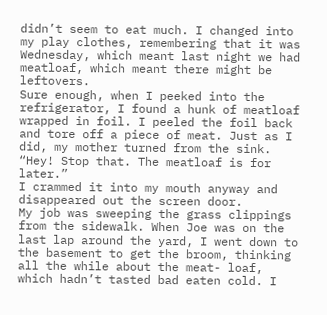didn’t seem to eat much. I changed into my play clothes, remembering that it was Wednesday, which meant last night we had meatloaf, which meant there might be leftovers.
Sure enough, when I peeked into the refrigerator, I found a hunk of meatloaf wrapped in foil. I peeled the foil back and tore off a piece of meat. Just as I did, my mother turned from the sink. “Hey! Stop that. The meatloaf is for later.”
I crammed it into my mouth anyway and disappeared out the screen door.
My job was sweeping the grass clippings from the sidewalk. When Joe was on the last lap around the yard, I went down to the basement to get the broom, thinking all the while about the meat- loaf, which hadn’t tasted bad eaten cold. I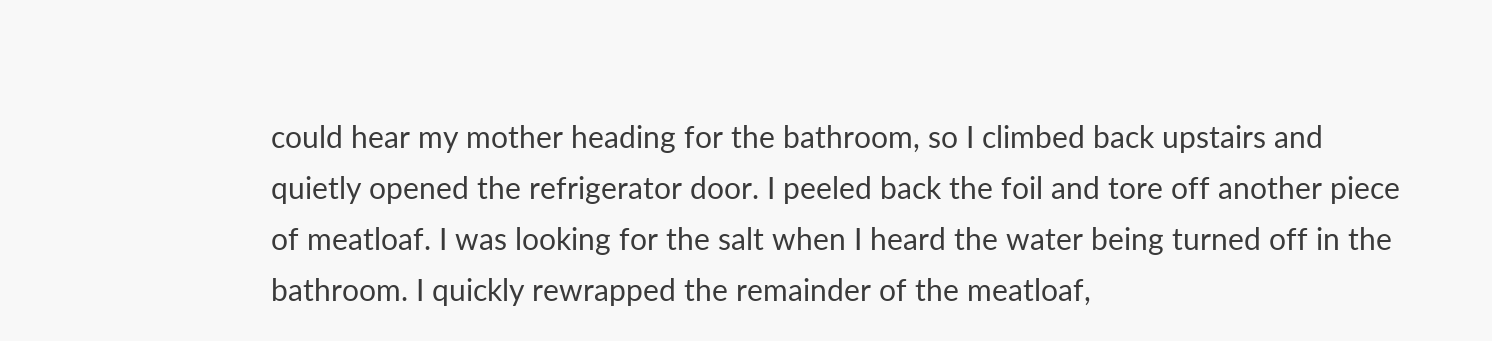could hear my mother heading for the bathroom, so I climbed back upstairs and quietly opened the refrigerator door. I peeled back the foil and tore off another piece of meatloaf. I was looking for the salt when I heard the water being turned off in the bathroom. I quickly rewrapped the remainder of the meatloaf,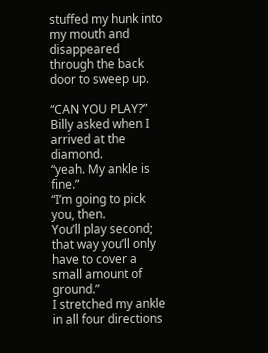stuffed my hunk into my mouth and disappeared through the back door to sweep up.

“CAN YOU PLAY?” Billy asked when I arrived at the diamond.
“yeah. My ankle is fine.”
“I’m going to pick you, then.
You’ll play second; that way you’ll only have to cover a small amount of ground.”
I stretched my ankle in all four directions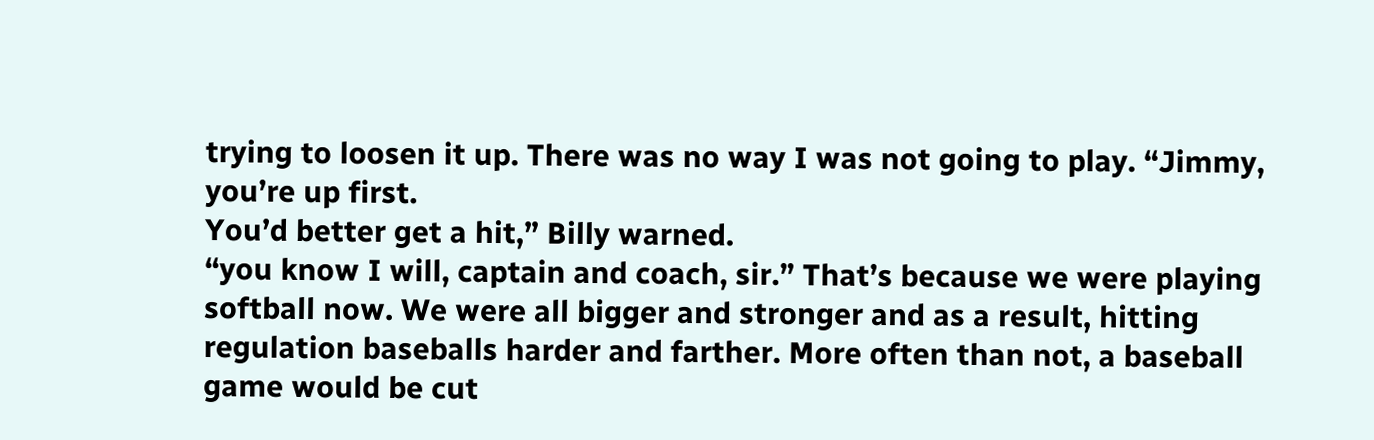trying to loosen it up. There was no way I was not going to play. “Jimmy, you’re up first.
You’d better get a hit,” Billy warned.
“you know I will, captain and coach, sir.” That’s because we were playing softball now. We were all bigger and stronger and as a result, hitting regulation baseballs harder and farther. More often than not, a baseball game would be cut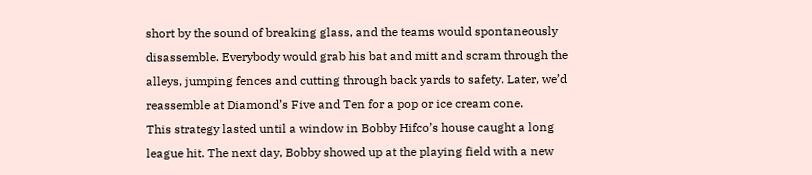short by the sound of breaking glass, and the teams would spontaneously disassemble. Everybody would grab his bat and mitt and scram through the alleys, jumping fences and cutting through back yards to safety. Later, we’d reassemble at Diamond’s Five and Ten for a pop or ice cream cone.
This strategy lasted until a window in Bobby Hifco’s house caught a long league hit. The next day, Bobby showed up at the playing field with a new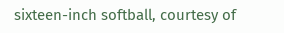sixteen-inch softball, courtesy of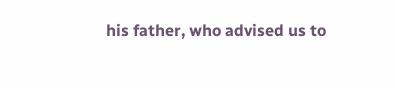his father, who advised us to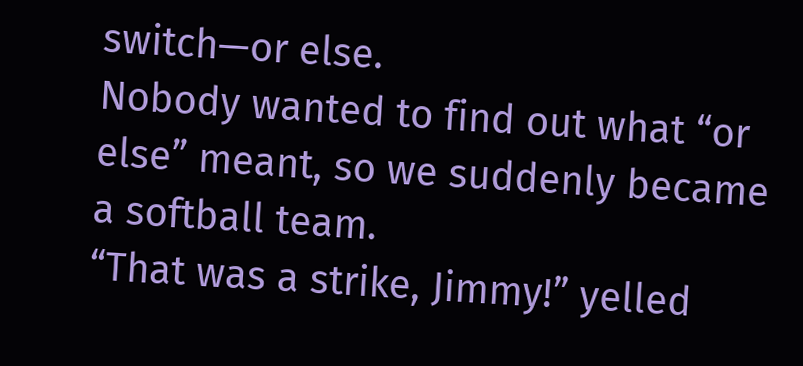switch—or else.
Nobody wanted to find out what “or else” meant, so we suddenly became a softball team.
“That was a strike, Jimmy!” yelled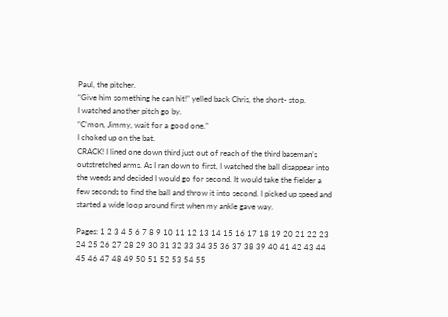Paul, the pitcher.
“Give him something he can hit!” yelled back Chris, the short- stop.
I watched another pitch go by.
“C’mon, Jimmy, wait for a good one.”
I choked up on the bat.
CRACK! I lined one down third just out of reach of the third baseman’s outstretched arms. As I ran down to first, I watched the ball disappear into the weeds and decided I would go for second. It would take the fielder a few seconds to find the ball and throw it into second. I picked up speed and started a wide loop around first when my ankle gave way.

Pages: 1 2 3 4 5 6 7 8 9 10 11 12 13 14 15 16 17 18 19 20 21 22 23 24 25 26 27 28 29 30 31 32 33 34 35 36 37 38 39 40 41 42 43 44 45 46 47 48 49 50 51 52 53 54 55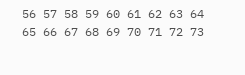56 57 58 59 60 61 62 63 64 65 66 67 68 69 70 71 72 73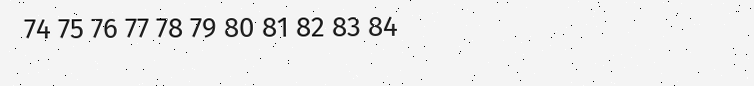74 75 76 77 78 79 80 81 82 83 84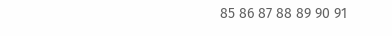85 86 87 88 89 90 91